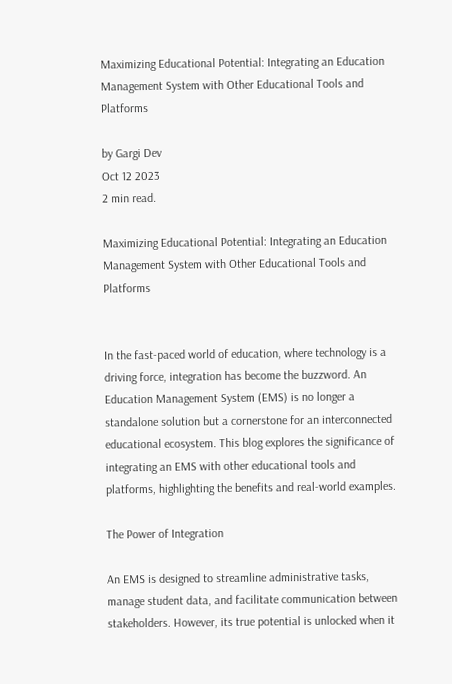Maximizing Educational Potential: Integrating an Education Management System with Other Educational Tools and Platforms

by Gargi Dev
Oct 12 2023
2 min read.

Maximizing Educational Potential: Integrating an Education Management System with Other Educational Tools and Platforms


In the fast-paced world of education, where technology is a driving force, integration has become the buzzword. An Education Management System (EMS) is no longer a standalone solution but a cornerstone for an interconnected educational ecosystem. This blog explores the significance of integrating an EMS with other educational tools and platforms, highlighting the benefits and real-world examples.

The Power of Integration

An EMS is designed to streamline administrative tasks, manage student data, and facilitate communication between stakeholders. However, its true potential is unlocked when it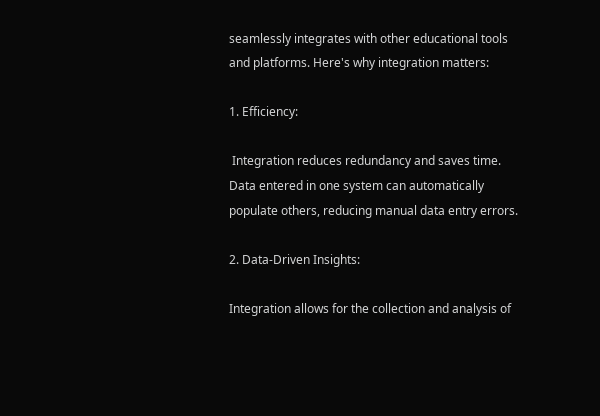seamlessly integrates with other educational tools and platforms. Here's why integration matters:

1. Efficiency:

 Integration reduces redundancy and saves time. Data entered in one system can automatically populate others, reducing manual data entry errors.

2. Data-Driven Insights:

Integration allows for the collection and analysis of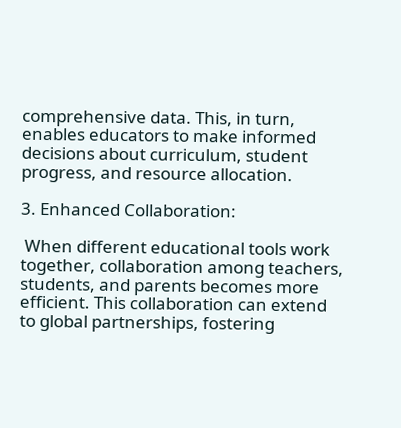comprehensive data. This, in turn, enables educators to make informed decisions about curriculum, student progress, and resource allocation.

3. Enhanced Collaboration:

 When different educational tools work together, collaboration among teachers, students, and parents becomes more efficient. This collaboration can extend to global partnerships, fostering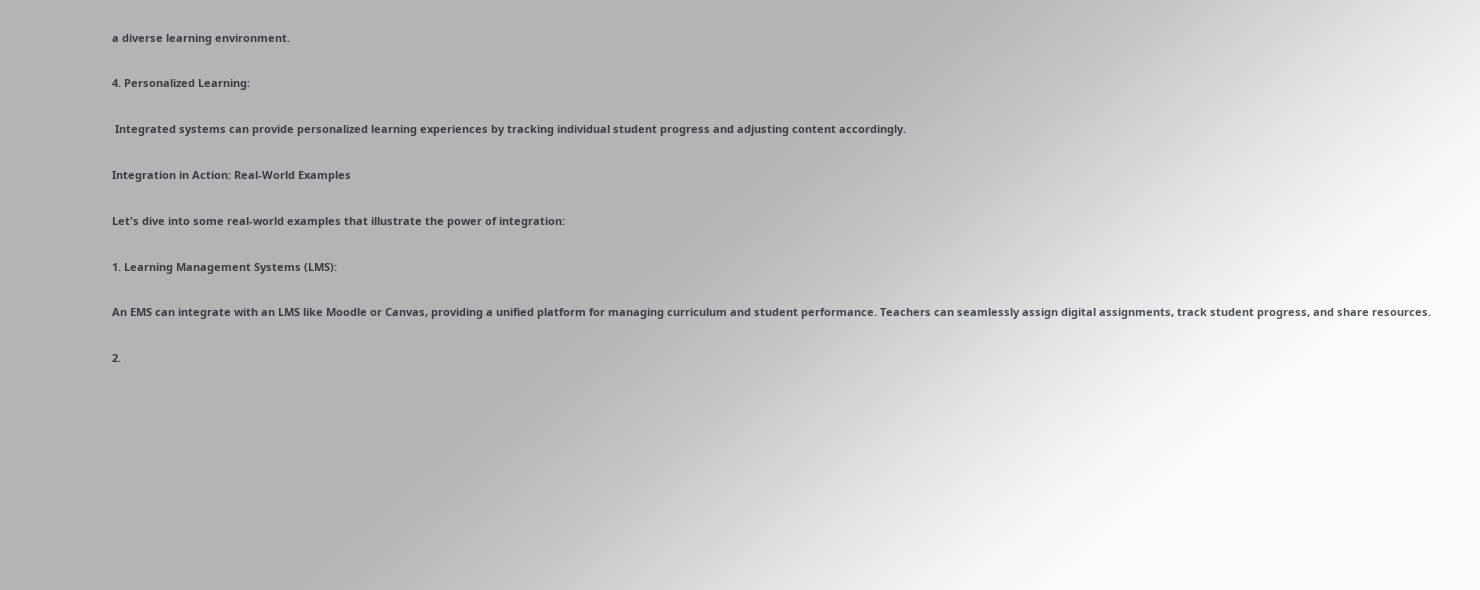a diverse learning environment.

4. Personalized Learning:

 Integrated systems can provide personalized learning experiences by tracking individual student progress and adjusting content accordingly.

Integration in Action: Real-World Examples

Let's dive into some real-world examples that illustrate the power of integration:

1. Learning Management Systems (LMS):

An EMS can integrate with an LMS like Moodle or Canvas, providing a unified platform for managing curriculum and student performance. Teachers can seamlessly assign digital assignments, track student progress, and share resources.

2.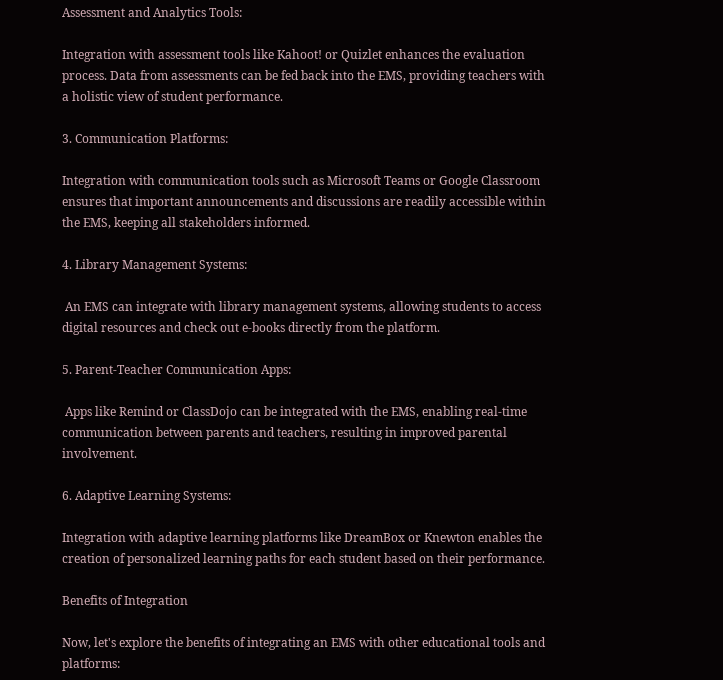Assessment and Analytics Tools:

Integration with assessment tools like Kahoot! or Quizlet enhances the evaluation process. Data from assessments can be fed back into the EMS, providing teachers with a holistic view of student performance.

3. Communication Platforms:

Integration with communication tools such as Microsoft Teams or Google Classroom ensures that important announcements and discussions are readily accessible within the EMS, keeping all stakeholders informed.

4. Library Management Systems:

 An EMS can integrate with library management systems, allowing students to access digital resources and check out e-books directly from the platform.

5. Parent-Teacher Communication Apps:

 Apps like Remind or ClassDojo can be integrated with the EMS, enabling real-time communication between parents and teachers, resulting in improved parental involvement.

6. Adaptive Learning Systems:

Integration with adaptive learning platforms like DreamBox or Knewton enables the creation of personalized learning paths for each student based on their performance.

Benefits of Integration

Now, let's explore the benefits of integrating an EMS with other educational tools and platforms: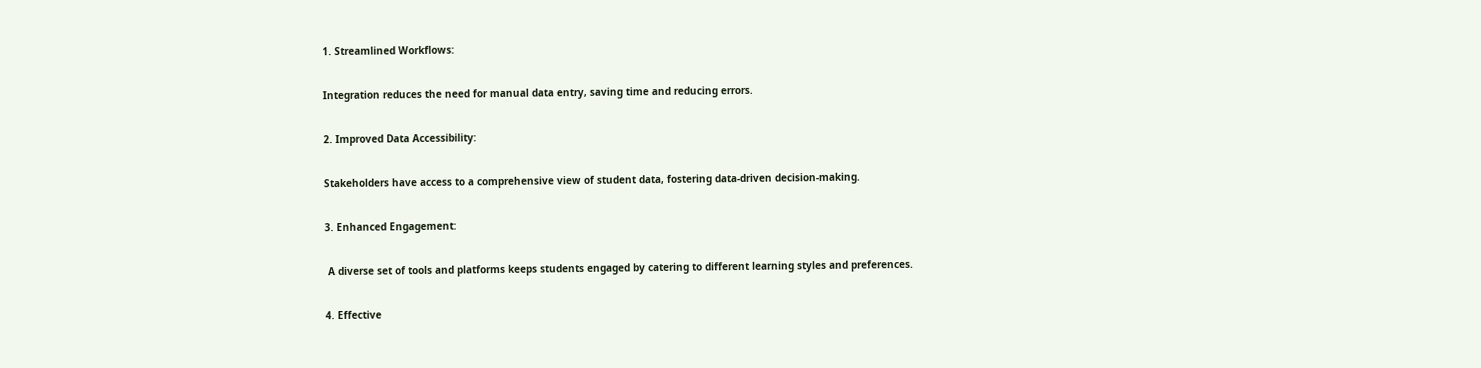1. Streamlined Workflows:

Integration reduces the need for manual data entry, saving time and reducing errors.

2. Improved Data Accessibility:

Stakeholders have access to a comprehensive view of student data, fostering data-driven decision-making.

3. Enhanced Engagement:

 A diverse set of tools and platforms keeps students engaged by catering to different learning styles and preferences.

4. Effective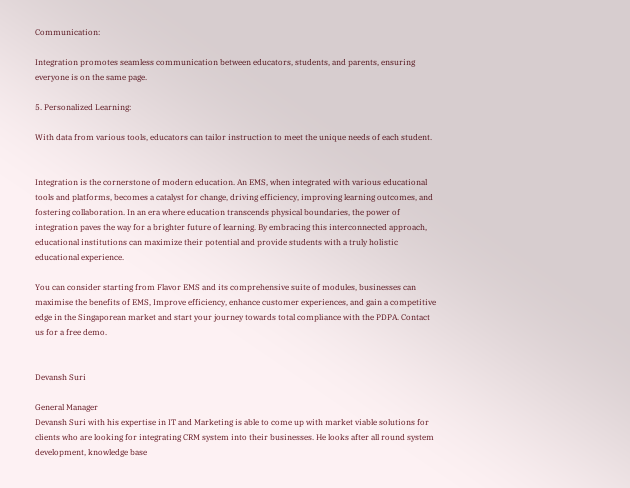Communication:

Integration promotes seamless communication between educators, students, and parents, ensuring everyone is on the same page.

5. Personalized Learning:

With data from various tools, educators can tailor instruction to meet the unique needs of each student.


Integration is the cornerstone of modern education. An EMS, when integrated with various educational tools and platforms, becomes a catalyst for change, driving efficiency, improving learning outcomes, and fostering collaboration. In an era where education transcends physical boundaries, the power of integration paves the way for a brighter future of learning. By embracing this interconnected approach, educational institutions can maximize their potential and provide students with a truly holistic educational experience.

You can consider starting from Flavor EMS and its comprehensive suite of modules, businesses can maximise the benefits of EMS, Improve efficiency, enhance customer experiences, and gain a competitive edge in the Singaporean market and start your journey towards total compliance with the PDPA. Contact us for a free demo.


Devansh Suri

General Manager
Devansh Suri with his expertise in IT and Marketing is able to come up with market viable solutions for clients who are looking for integrating CRM system into their businesses. He looks after all round system development, knowledge base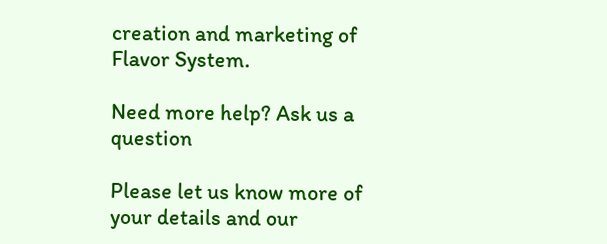creation and marketing of Flavor System.

Need more help? Ask us a question

Please let us know more of your details and our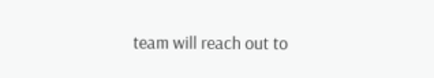team will reach out to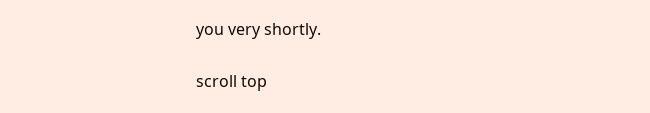you very shortly.

scroll top